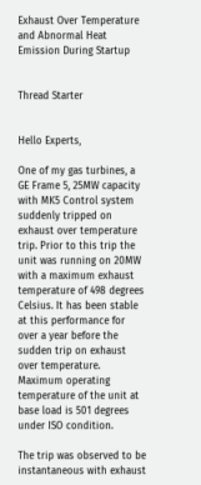Exhaust Over Temperature and Abnormal Heat Emission During Startup


Thread Starter


Hello Experts,

One of my gas turbines, a GE Frame 5, 25MW capacity with MK5 Control system suddenly tripped on exhaust over temperature trip. Prior to this trip the unit was running on 20MW with a maximum exhaust temperature of 498 degrees Celsius. It has been stable at this performance for over a year before the sudden trip on exhaust over temperature. Maximum operating temperature of the unit at base load is 501 degrees under ISO condition.

The trip was observed to be instantaneous with exhaust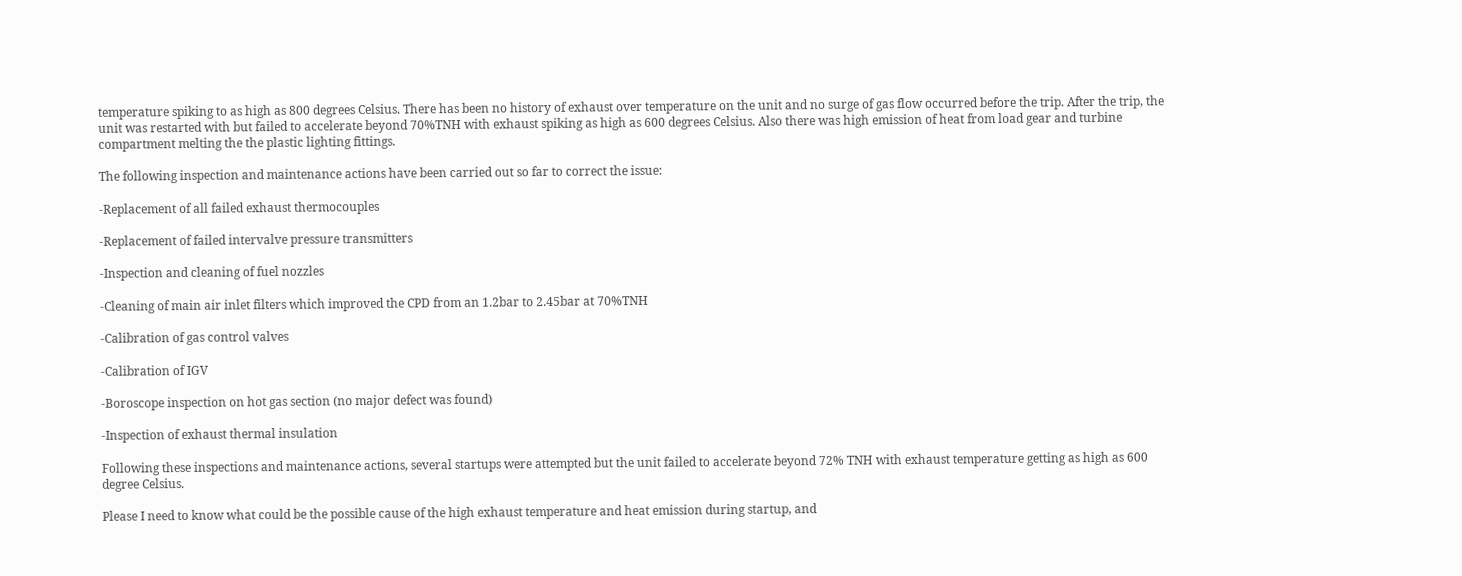temperature spiking to as high as 800 degrees Celsius. There has been no history of exhaust over temperature on the unit and no surge of gas flow occurred before the trip. After the trip, the unit was restarted with but failed to accelerate beyond 70%TNH with exhaust spiking as high as 600 degrees Celsius. Also there was high emission of heat from load gear and turbine compartment melting the the plastic lighting fittings.

The following inspection and maintenance actions have been carried out so far to correct the issue:

-Replacement of all failed exhaust thermocouples

-Replacement of failed intervalve pressure transmitters

-Inspection and cleaning of fuel nozzles

-Cleaning of main air inlet filters which improved the CPD from an 1.2bar to 2.45bar at 70%TNH

-Calibration of gas control valves

-Calibration of IGV

-Boroscope inspection on hot gas section (no major defect was found)

-Inspection of exhaust thermal insulation

Following these inspections and maintenance actions, several startups were attempted but the unit failed to accelerate beyond 72% TNH with exhaust temperature getting as high as 600 degree Celsius.

Please I need to know what could be the possible cause of the high exhaust temperature and heat emission during startup, and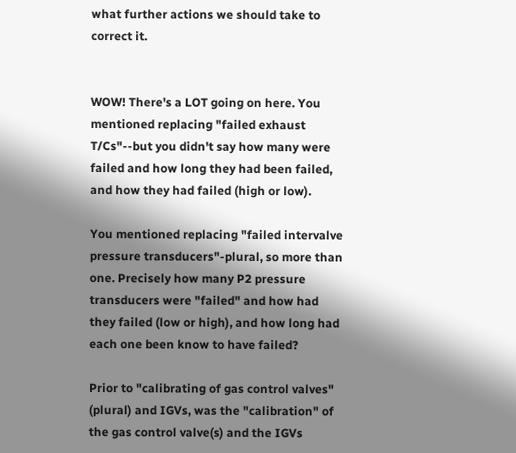what further actions we should take to correct it.


WOW! There's a LOT going on here. You mentioned replacing "failed exhaust T/Cs"--but you didn't say how many were failed and how long they had been failed, and how they had failed (high or low).

You mentioned replacing "failed intervalve pressure transducers"-plural, so more than one. Precisely how many P2 pressure transducers were "failed" and how had they failed (low or high), and how long had each one been know to have failed?

Prior to "calibrating of gas control valves" (plural) and IGVs, was the "calibration" of the gas control valve(s) and the IGVs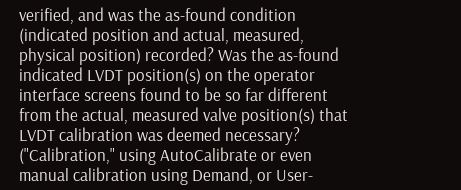verified, and was the as-found condition (indicated position and actual, measured, physical position) recorded? Was the as-found indicated LVDT position(s) on the operator interface screens found to be so far different from the actual, measured valve position(s) that LVDT calibration was deemed necessary? ("Calibration," using AutoCalibrate or even manual calibration using Demand, or User-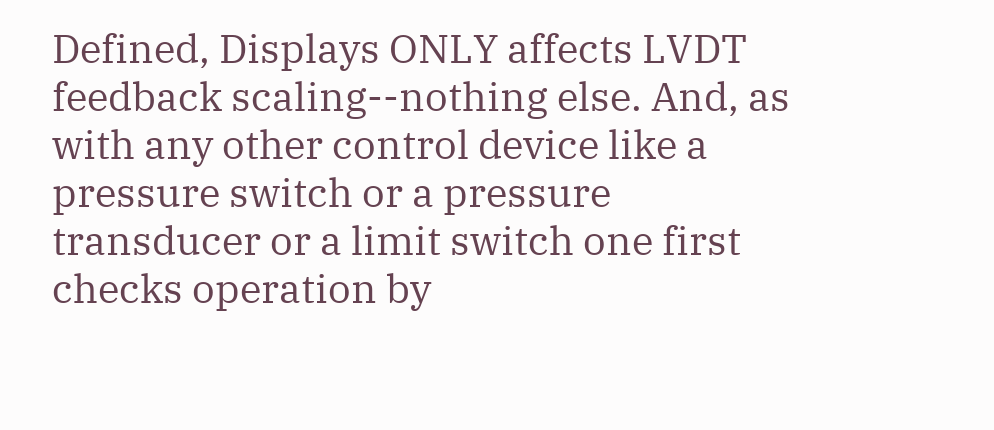Defined, Displays ONLY affects LVDT feedback scaling--nothing else. And, as with any other control device like a pressure switch or a pressure transducer or a limit switch one first checks operation by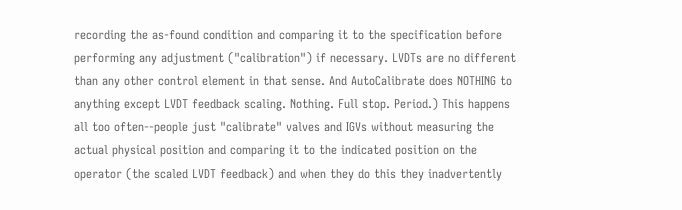recording the as-found condition and comparing it to the specification before performing any adjustment ("calibration") if necessary. LVDTs are no different than any other control element in that sense. And AutoCalibrate does NOTHING to anything except LVDT feedback scaling. Nothing. Full stop. Period.) This happens all too often--people just "calibrate" valves and IGVs without measuring the actual physical position and comparing it to the indicated position on the operator (the scaled LVDT feedback) and when they do this they inadvertently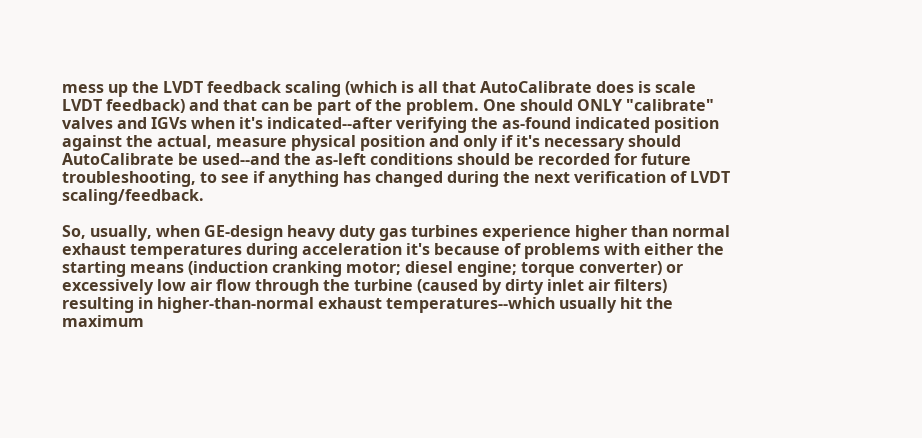mess up the LVDT feedback scaling (which is all that AutoCalibrate does is scale LVDT feedback) and that can be part of the problem. One should ONLY "calibrate" valves and IGVs when it's indicated--after verifying the as-found indicated position against the actual, measure physical position and only if it's necessary should AutoCalibrate be used--and the as-left conditions should be recorded for future troubleshooting, to see if anything has changed during the next verification of LVDT scaling/feedback.

So, usually, when GE-design heavy duty gas turbines experience higher than normal exhaust temperatures during acceleration it's because of problems with either the starting means (induction cranking motor; diesel engine; torque converter) or excessively low air flow through the turbine (caused by dirty inlet air filters) resulting in higher-than-normal exhaust temperatures--which usually hit the maximum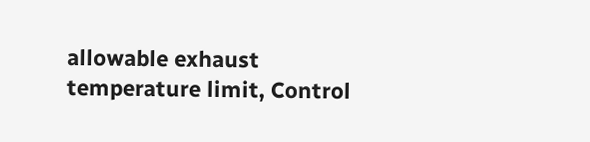allowable exhaust temperature limit, Control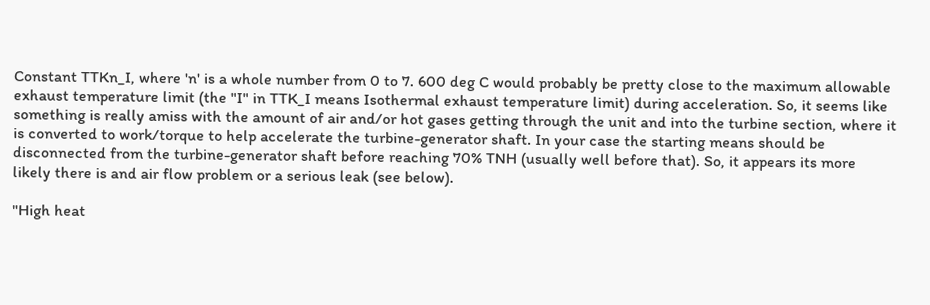Constant TTKn_I, where 'n' is a whole number from 0 to 7. 600 deg C would probably be pretty close to the maximum allowable exhaust temperature limit (the "I" in TTK_I means Isothermal exhaust temperature limit) during acceleration. So, it seems like something is really amiss with the amount of air and/or hot gases getting through the unit and into the turbine section, where it is converted to work/torque to help accelerate the turbine-generator shaft. In your case the starting means should be disconnected from the turbine-generator shaft before reaching 70% TNH (usually well before that). So, it appears its more likely there is and air flow problem or a serious leak (see below).

"High heat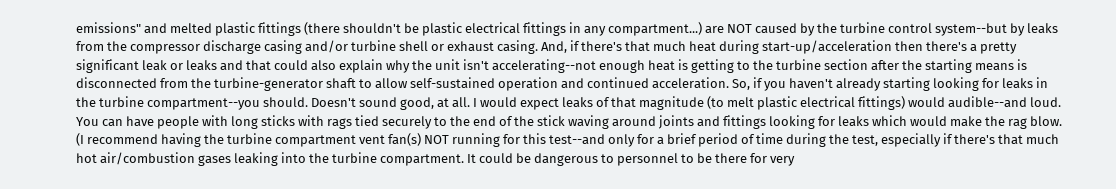emissions" and melted plastic fittings (there shouldn't be plastic electrical fittings in any compartment...) are NOT caused by the turbine control system--but by leaks from the compressor discharge casing and/or turbine shell or exhaust casing. And, if there's that much heat during start-up/acceleration then there's a pretty significant leak or leaks and that could also explain why the unit isn't accelerating--not enough heat is getting to the turbine section after the starting means is disconnected from the turbine-generator shaft to allow self-sustained operation and continued acceleration. So, if you haven't already starting looking for leaks in the turbine compartment--you should. Doesn't sound good, at all. I would expect leaks of that magnitude (to melt plastic electrical fittings) would audible--and loud. You can have people with long sticks with rags tied securely to the end of the stick waving around joints and fittings looking for leaks which would make the rag blow. (I recommend having the turbine compartment vent fan(s) NOT running for this test--and only for a brief period of time during the test, especially if there's that much hot air/combustion gases leaking into the turbine compartment. It could be dangerous to personnel to be there for very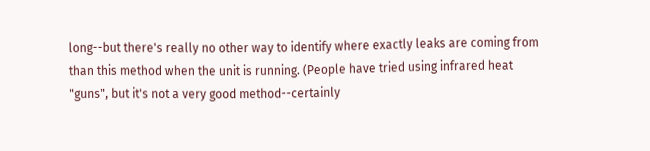long--but there's really no other way to identify where exactly leaks are coming from than this method when the unit is running. (People have tried using infrared heat "guns", but it's not a very good method--certainly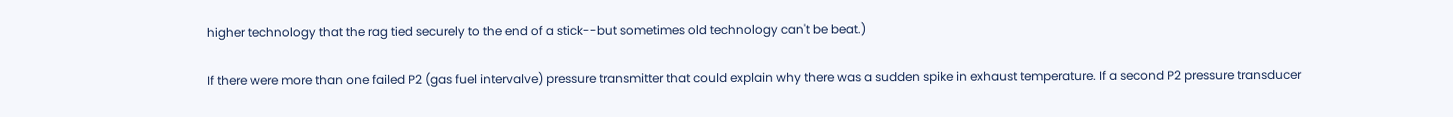higher technology that the rag tied securely to the end of a stick--but sometimes old technology can't be beat.)

If there were more than one failed P2 (gas fuel intervalve) pressure transmitter that could explain why there was a sudden spike in exhaust temperature. If a second P2 pressure transducer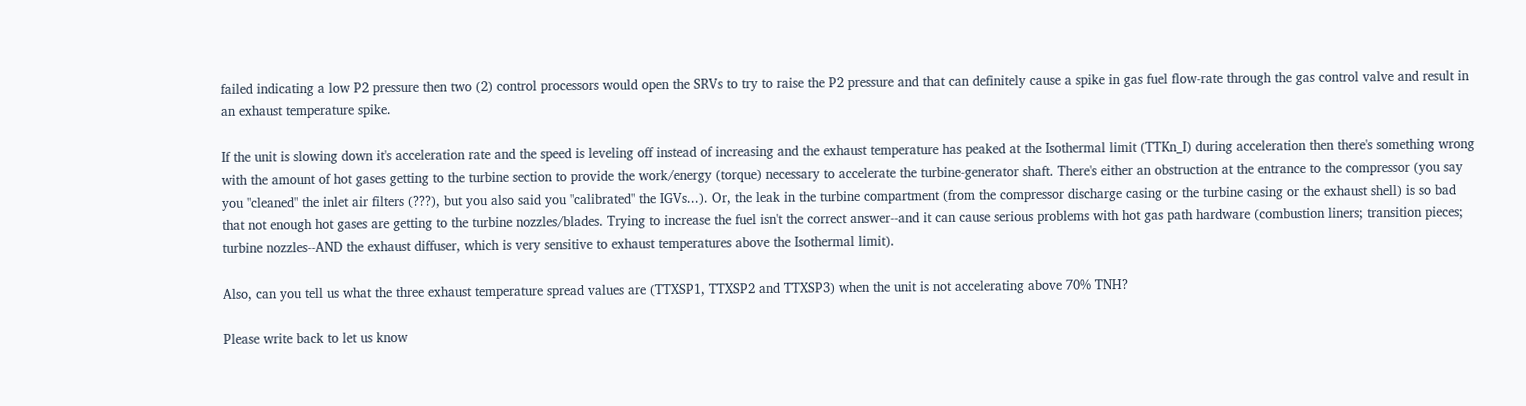failed indicating a low P2 pressure then two (2) control processors would open the SRVs to try to raise the P2 pressure and that can definitely cause a spike in gas fuel flow-rate through the gas control valve and result in an exhaust temperature spike.

If the unit is slowing down it's acceleration rate and the speed is leveling off instead of increasing and the exhaust temperature has peaked at the Isothermal limit (TTKn_I) during acceleration then there's something wrong with the amount of hot gases getting to the turbine section to provide the work/energy (torque) necessary to accelerate the turbine-generator shaft. There's either an obstruction at the entrance to the compressor (you say you "cleaned" the inlet air filters (???), but you also said you "calibrated" the IGVs...). Or, the leak in the turbine compartment (from the compressor discharge casing or the turbine casing or the exhaust shell) is so bad that not enough hot gases are getting to the turbine nozzles/blades. Trying to increase the fuel isn't the correct answer--and it can cause serious problems with hot gas path hardware (combustion liners; transition pieces; turbine nozzles--AND the exhaust diffuser, which is very sensitive to exhaust temperatures above the Isothermal limit).

Also, can you tell us what the three exhaust temperature spread values are (TTXSP1, TTXSP2 and TTXSP3) when the unit is not accelerating above 70% TNH?

Please write back to let us know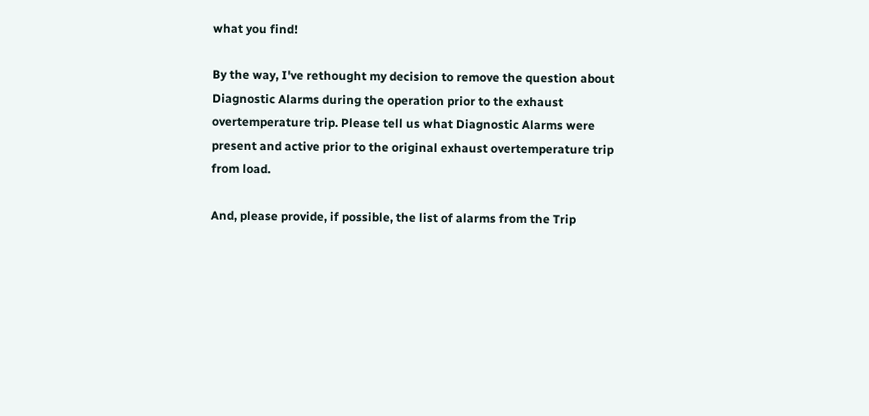what you find!

By the way, I've rethought my decision to remove the question about Diagnostic Alarms during the operation prior to the exhaust overtemperature trip. Please tell us what Diagnostic Alarms were present and active prior to the original exhaust overtemperature trip from load.

And, please provide, if possible, the list of alarms from the Trip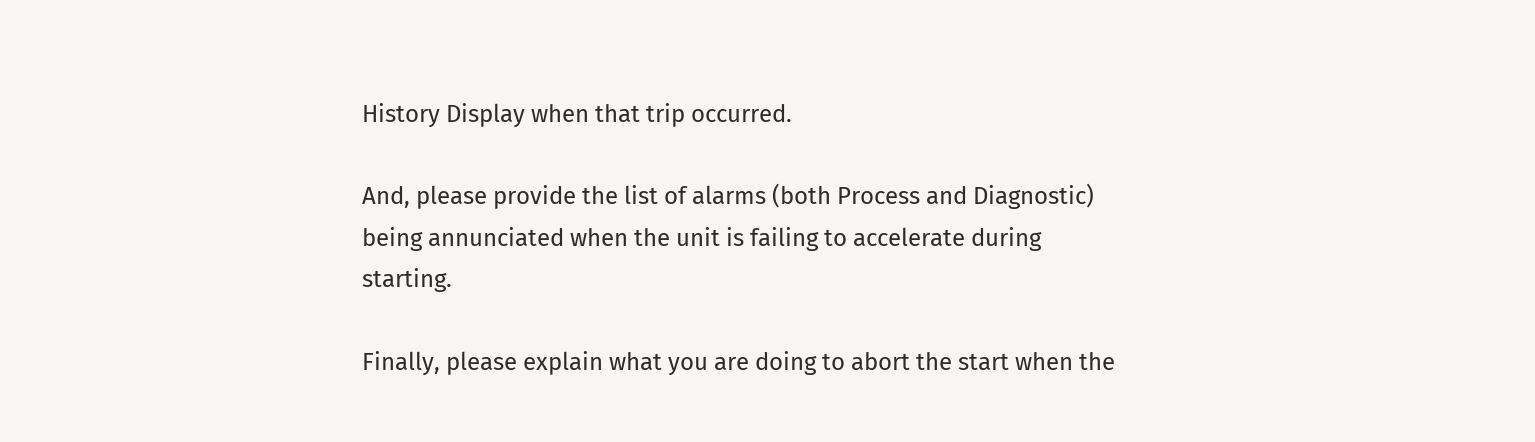History Display when that trip occurred.

And, please provide the list of alarms (both Process and Diagnostic) being annunciated when the unit is failing to accelerate during starting.

Finally, please explain what you are doing to abort the start when the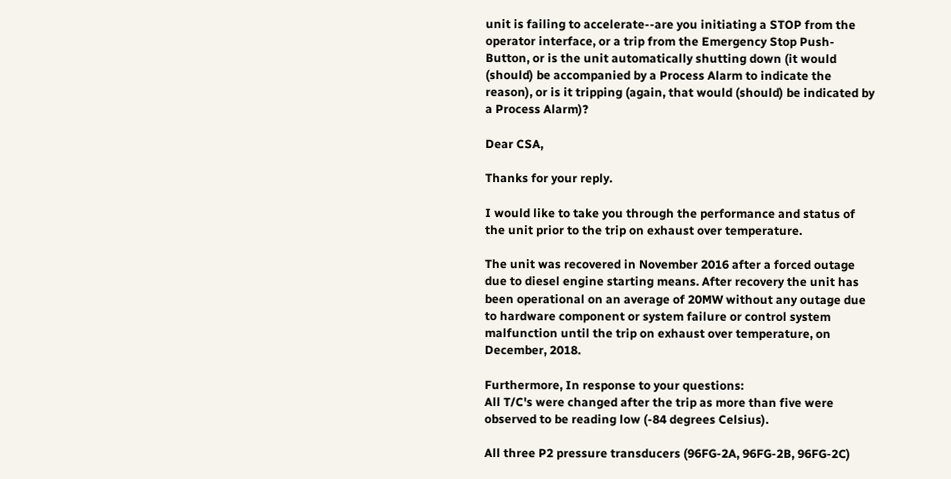unit is failing to accelerate--are you initiating a STOP from the operator interface, or a trip from the Emergency Stop Push-Button, or is the unit automatically shutting down (it would (should) be accompanied by a Process Alarm to indicate the reason), or is it tripping (again, that would (should) be indicated by a Process Alarm)?

Dear CSA,

Thanks for your reply.

I would like to take you through the performance and status of the unit prior to the trip on exhaust over temperature.

The unit was recovered in November 2016 after a forced outage due to diesel engine starting means. After recovery the unit has been operational on an average of 20MW without any outage due to hardware component or system failure or control system malfunction until the trip on exhaust over temperature, on December, 2018.

Furthermore, In response to your questions:
All T/C's were changed after the trip as more than five were observed to be reading low (-84 degrees Celsius).

All three P2 pressure transducers (96FG-2A, 96FG-2B, 96FG-2C)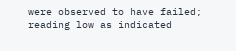were observed to have failed; reading low as indicated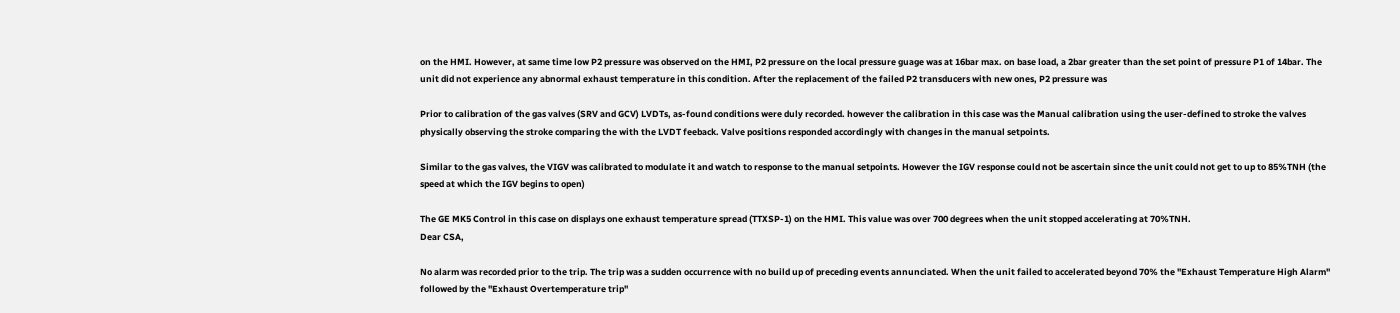on the HMI. However, at same time low P2 pressure was observed on the HMI, P2 pressure on the local pressure guage was at 16bar max. on base load, a 2bar greater than the set point of pressure P1 of 14bar. The unit did not experience any abnormal exhaust temperature in this condition. After the replacement of the failed P2 transducers with new ones, P2 pressure was

Prior to calibration of the gas valves (SRV and GCV) LVDTs, as-found conditions were duly recorded. however the calibration in this case was the Manual calibration using the user-defined to stroke the valves physically observing the stroke comparing the with the LVDT feeback. Valve positions responded accordingly with changes in the manual setpoints.

Similar to the gas valves, the VIGV was calibrated to modulate it and watch to response to the manual setpoints. However the IGV response could not be ascertain since the unit could not get to up to 85%TNH (the speed at which the IGV begins to open)

The GE MK5 Control in this case on displays one exhaust temperature spread (TTXSP-1) on the HMI. This value was over 700 degrees when the unit stopped accelerating at 70%TNH.
Dear CSA,

No alarm was recorded prior to the trip. The trip was a sudden occurrence with no build up of preceding events annunciated. When the unit failed to accelerated beyond 70% the "Exhaust Temperature High Alarm" followed by the "Exhaust Overtemperature trip"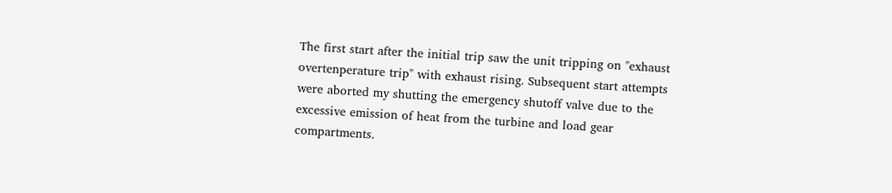The first start after the initial trip saw the unit tripping on "exhaust overtenperature trip" with exhaust rising. Subsequent start attempts were aborted my shutting the emergency shutoff valve due to the excessive emission of heat from the turbine and load gear compartments.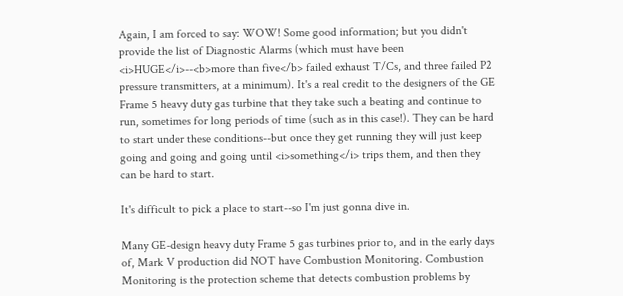Again, I am forced to say: WOW! Some good information; but you didn't provide the list of Diagnostic Alarms (which must have been <i>HUGE</i>--<b>more than five</b> failed exhaust T/Cs, and three failed P2 pressure transmitters, at a minimum). It's a real credit to the designers of the GE Frame 5 heavy duty gas turbine that they take such a beating and continue to run, sometimes for long periods of time (such as in this case!). They can be hard to start under these conditions--but once they get running they will just keep going and going and going until <i>something</i> trips them, and then they can be hard to start.

It's difficult to pick a place to start--so I'm just gonna dive in.

Many GE-design heavy duty Frame 5 gas turbines prior to, and in the early days of, Mark V production did NOT have Combustion Monitoring. Combustion Monitoring is the protection scheme that detects combustion problems by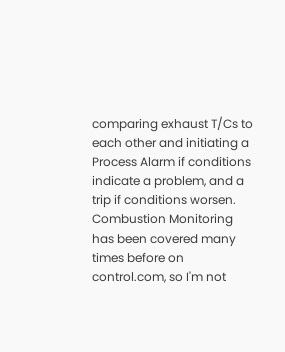comparing exhaust T/Cs to each other and initiating a Process Alarm if conditions indicate a problem, and a trip if conditions worsen. Combustion Monitoring has been covered many times before on control.com, so I'm not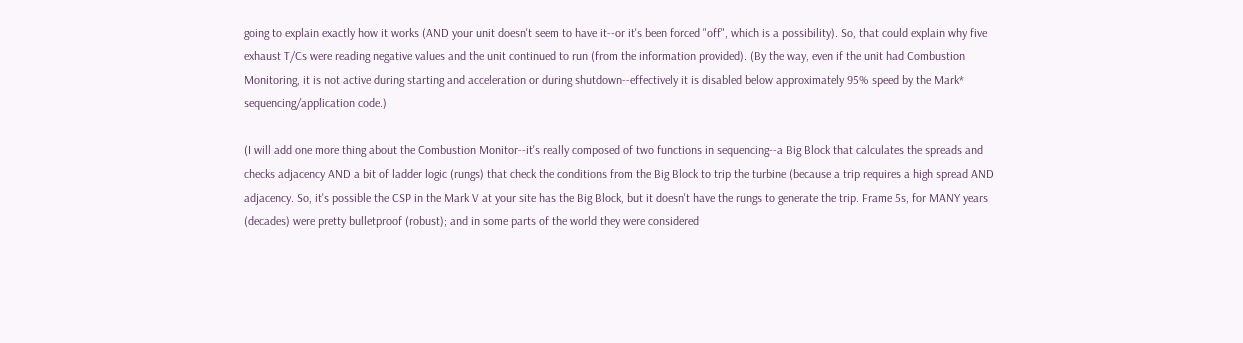going to explain exactly how it works (AND your unit doesn't seem to have it--or it's been forced "off", which is a possibility). So, that could explain why five exhaust T/Cs were reading negative values and the unit continued to run (from the information provided). (By the way, even if the unit had Combustion Monitoring, it is not active during starting and acceleration or during shutdown--effectively it is disabled below approximately 95% speed by the Mark* sequencing/application code.)

(I will add one more thing about the Combustion Monitor--it's really composed of two functions in sequencing--a Big Block that calculates the spreads and checks adjacency AND a bit of ladder logic (rungs) that check the conditions from the Big Block to trip the turbine (because a trip requires a high spread AND adjacency. So, it's possible the CSP in the Mark V at your site has the Big Block, but it doesn't have the rungs to generate the trip. Frame 5s, for MANY years (decades) were pretty bulletproof (robust); and in some parts of the world they were considered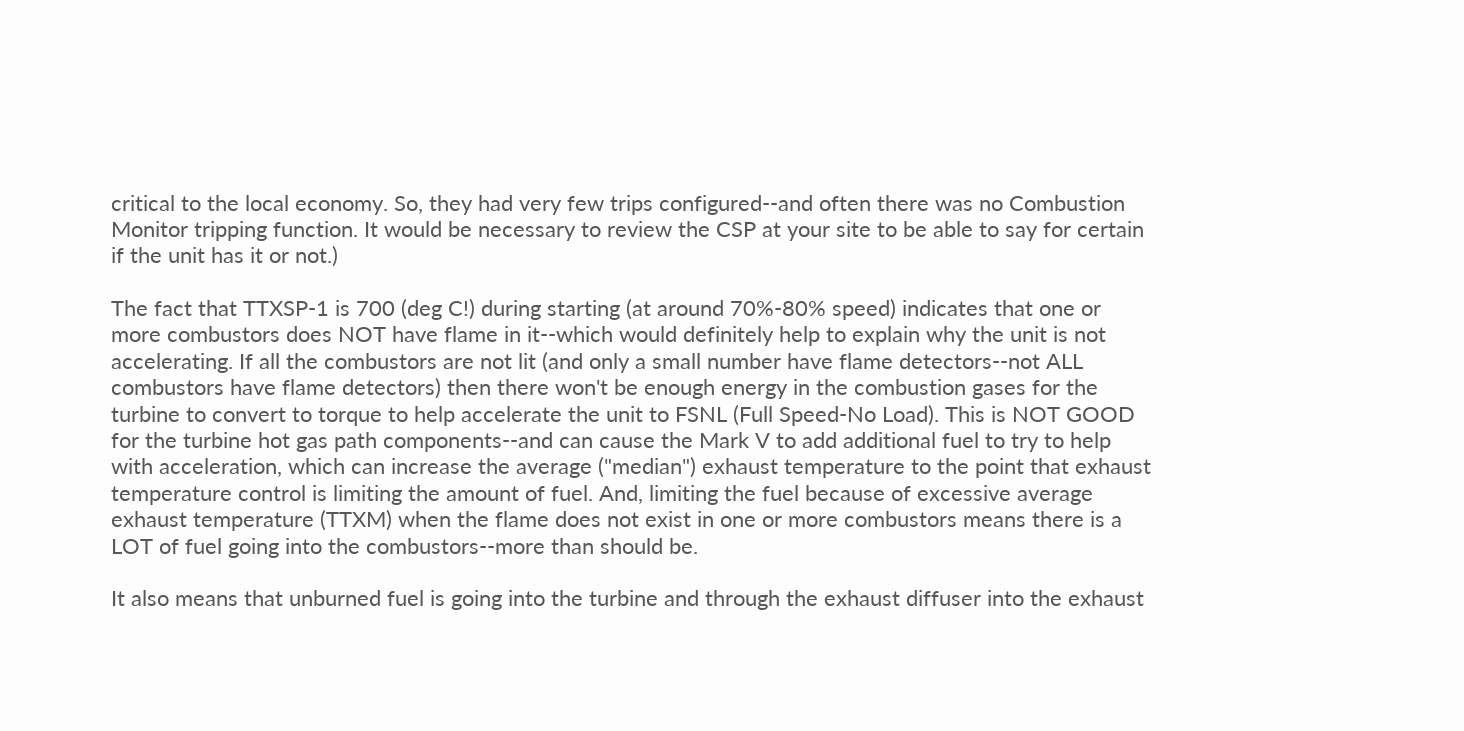critical to the local economy. So, they had very few trips configured--and often there was no Combustion Monitor tripping function. It would be necessary to review the CSP at your site to be able to say for certain if the unit has it or not.)

The fact that TTXSP-1 is 700 (deg C!) during starting (at around 70%-80% speed) indicates that one or more combustors does NOT have flame in it--which would definitely help to explain why the unit is not accelerating. If all the combustors are not lit (and only a small number have flame detectors--not ALL combustors have flame detectors) then there won't be enough energy in the combustion gases for the turbine to convert to torque to help accelerate the unit to FSNL (Full Speed-No Load). This is NOT GOOD for the turbine hot gas path components--and can cause the Mark V to add additional fuel to try to help with acceleration, which can increase the average ("median") exhaust temperature to the point that exhaust temperature control is limiting the amount of fuel. And, limiting the fuel because of excessive average exhaust temperature (TTXM) when the flame does not exist in one or more combustors means there is a LOT of fuel going into the combustors--more than should be.

It also means that unburned fuel is going into the turbine and through the exhaust diffuser into the exhaust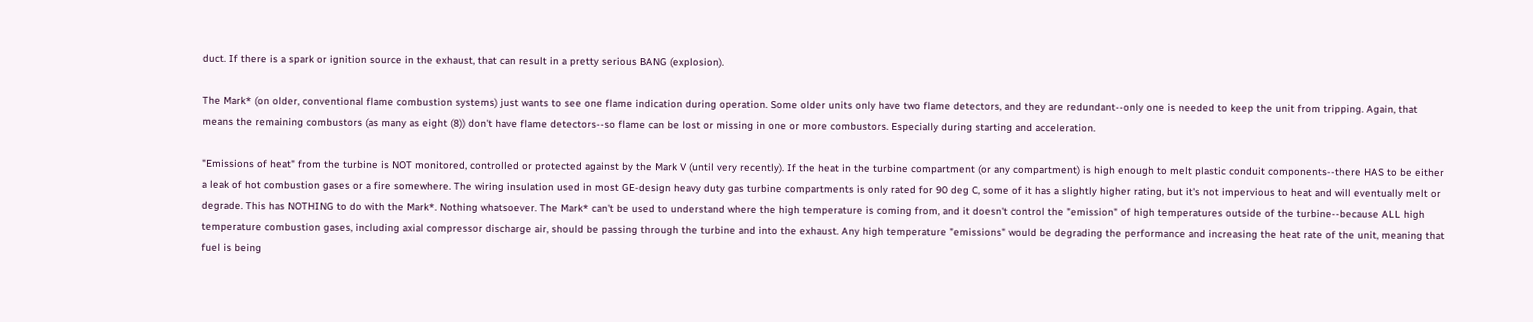duct. If there is a spark or ignition source in the exhaust, that can result in a pretty serious BANG (explosion).

The Mark* (on older, conventional flame combustion systems) just wants to see one flame indication during operation. Some older units only have two flame detectors, and they are redundant--only one is needed to keep the unit from tripping. Again, that means the remaining combustors (as many as eight (8)) don't have flame detectors--so flame can be lost or missing in one or more combustors. Especially during starting and acceleration.

"Emissions of heat" from the turbine is NOT monitored, controlled or protected against by the Mark V (until very recently). If the heat in the turbine compartment (or any compartment) is high enough to melt plastic conduit components--there HAS to be either a leak of hot combustion gases or a fire somewhere. The wiring insulation used in most GE-design heavy duty gas turbine compartments is only rated for 90 deg C, some of it has a slightly higher rating, but it's not impervious to heat and will eventually melt or degrade. This has NOTHING to do with the Mark*. Nothing whatsoever. The Mark* can't be used to understand where the high temperature is coming from, and it doesn't control the "emission" of high temperatures outside of the turbine--because ALL high temperature combustion gases, including axial compressor discharge air, should be passing through the turbine and into the exhaust. Any high temperature "emissions" would be degrading the performance and increasing the heat rate of the unit, meaning that fuel is being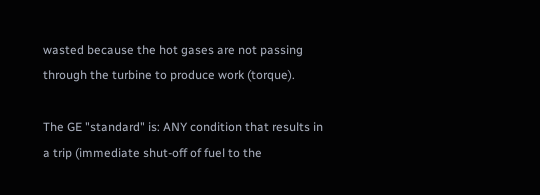wasted because the hot gases are not passing through the turbine to produce work (torque).

The GE "standard" is: ANY condition that results in a trip (immediate shut-off of fuel to the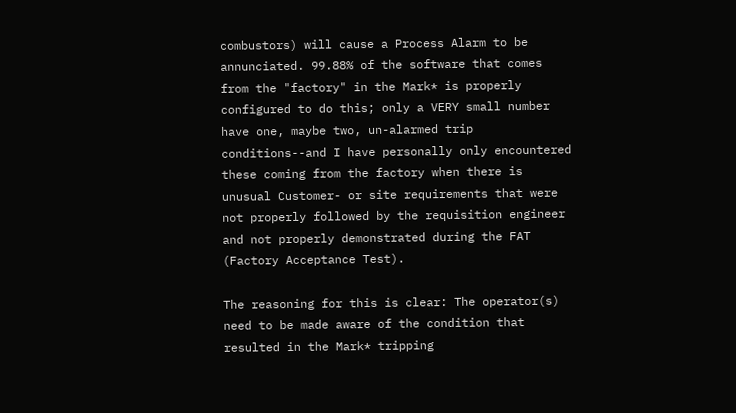combustors) will cause a Process Alarm to be annunciated. 99.88% of the software that comes from the "factory" in the Mark* is properly configured to do this; only a VERY small number have one, maybe two, un-alarmed trip conditions--and I have personally only encountered these coming from the factory when there is unusual Customer- or site requirements that were not properly followed by the requisition engineer and not properly demonstrated during the FAT (Factory Acceptance Test).

The reasoning for this is clear: The operator(s) need to be made aware of the condition that resulted in the Mark* tripping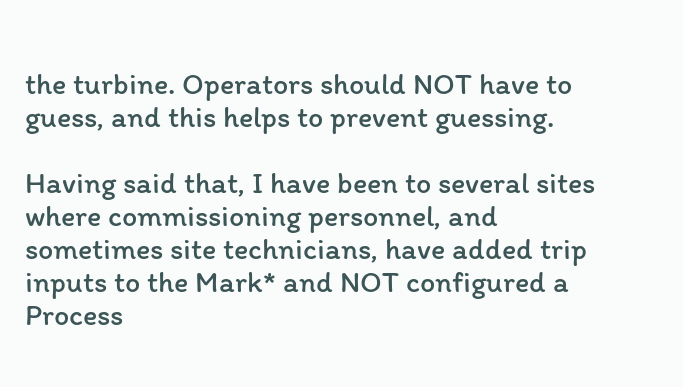the turbine. Operators should NOT have to guess, and this helps to prevent guessing.

Having said that, I have been to several sites where commissioning personnel, and sometimes site technicians, have added trip inputs to the Mark* and NOT configured a Process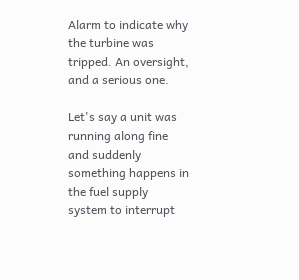Alarm to indicate why the turbine was tripped. An oversight, and a serious one.

Let's say a unit was running along fine and suddenly something happens in the fuel supply system to interrupt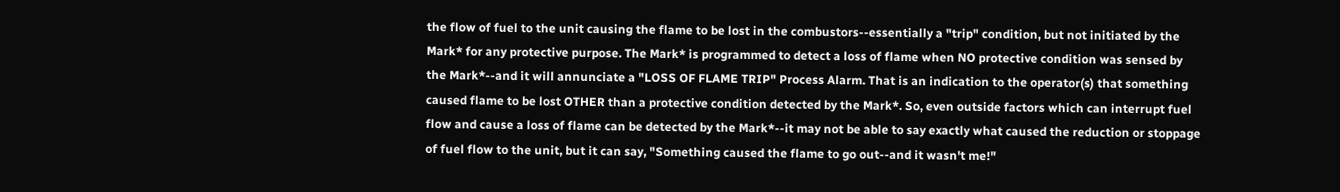the flow of fuel to the unit causing the flame to be lost in the combustors--essentially a "trip" condition, but not initiated by the Mark* for any protective purpose. The Mark* is programmed to detect a loss of flame when NO protective condition was sensed by the Mark*--and it will annunciate a "LOSS OF FLAME TRIP" Process Alarm. That is an indication to the operator(s) that something caused flame to be lost OTHER than a protective condition detected by the Mark*. So, even outside factors which can interrupt fuel flow and cause a loss of flame can be detected by the Mark*--it may not be able to say exactly what caused the reduction or stoppage of fuel flow to the unit, but it can say, "Something caused the flame to go out--and it wasn't me!"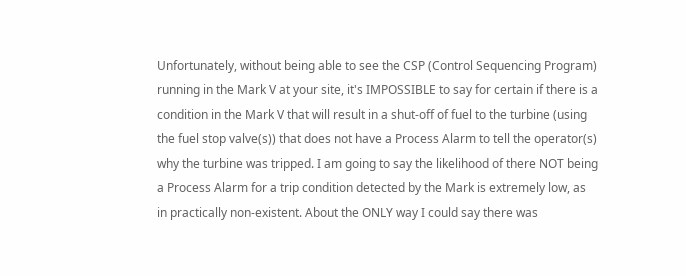Unfortunately, without being able to see the CSP (Control Sequencing Program) running in the Mark V at your site, it's IMPOSSIBLE to say for certain if there is a condition in the Mark V that will result in a shut-off of fuel to the turbine (using the fuel stop valve(s)) that does not have a Process Alarm to tell the operator(s) why the turbine was tripped. I am going to say the likelihood of there NOT being a Process Alarm for a trip condition detected by the Mark is extremely low, as in practically non-existent. About the ONLY way I could say there was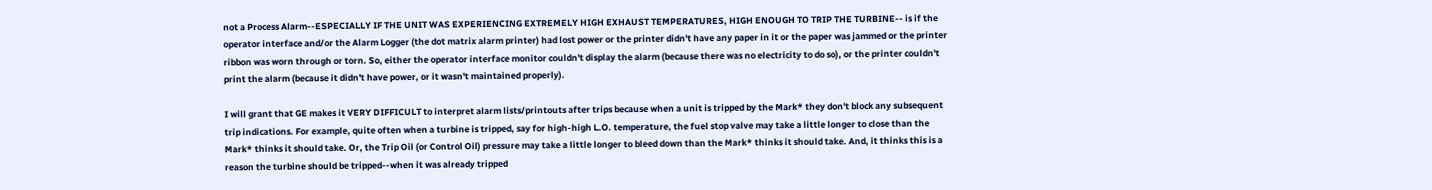not a Process Alarm--ESPECIALLY IF THE UNIT WAS EXPERIENCING EXTREMELY HIGH EXHAUST TEMPERATURES, HIGH ENOUGH TO TRIP THE TURBINE-- is if the operator interface and/or the Alarm Logger (the dot matrix alarm printer) had lost power or the printer didn't have any paper in it or the paper was jammed or the printer ribbon was worn through or torn. So, either the operator interface monitor couldn't display the alarm (because there was no electricity to do so), or the printer couldn't print the alarm (because it didn't have power, or it wasn't maintained properly).

I will grant that GE makes it VERY DIFFICULT to interpret alarm lists/printouts after trips because when a unit is tripped by the Mark* they don't block any subsequent trip indications. For example, quite often when a turbine is tripped, say for high-high L.O. temperature, the fuel stop valve may take a little longer to close than the Mark* thinks it should take. Or, the Trip Oil (or Control Oil) pressure may take a little longer to bleed down than the Mark* thinks it should take. And, it thinks this is a reason the turbine should be tripped--when it was already tripped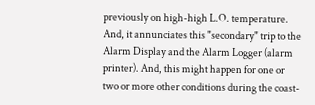previously on high-high L.O. temperature. And, it annunciates this "secondary" trip to the Alarm Display and the Alarm Logger (alarm printer). And, this might happen for one or two or more other conditions during the coast-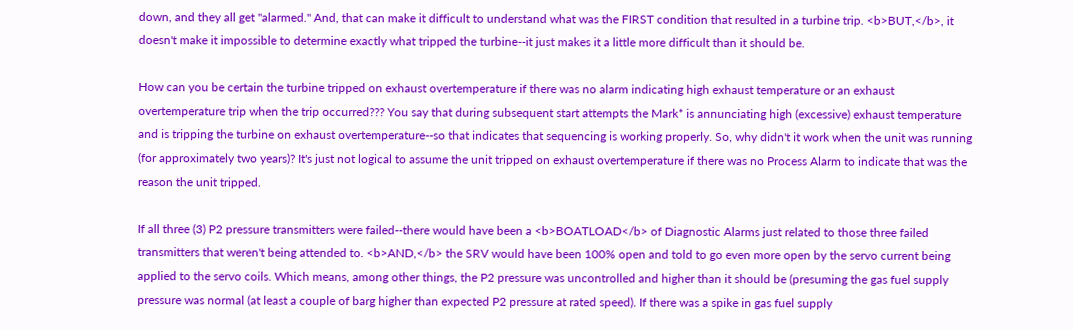down, and they all get "alarmed." And, that can make it difficult to understand what was the FIRST condition that resulted in a turbine trip. <b>BUT,</b>, it doesn't make it impossible to determine exactly what tripped the turbine--it just makes it a little more difficult than it should be.

How can you be certain the turbine tripped on exhaust overtemperature if there was no alarm indicating high exhaust temperature or an exhaust overtemperature trip when the trip occurred??? You say that during subsequent start attempts the Mark* is annunciating high (excessive) exhaust temperature and is tripping the turbine on exhaust overtemperature--so that indicates that sequencing is working properly. So, why didn't it work when the unit was running (for approximately two years)? It's just not logical to assume the unit tripped on exhaust overtemperature if there was no Process Alarm to indicate that was the reason the unit tripped.

If all three (3) P2 pressure transmitters were failed--there would have been a <b>BOATLOAD</b> of Diagnostic Alarms just related to those three failed transmitters that weren't being attended to. <b>AND,</b> the SRV would have been 100% open and told to go even more open by the servo current being applied to the servo coils. Which means, among other things, the P2 pressure was uncontrolled and higher than it should be (presuming the gas fuel supply pressure was normal (at least a couple of barg higher than expected P2 pressure at rated speed). If there was a spike in gas fuel supply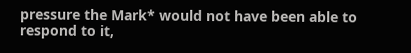pressure the Mark* would not have been able to respond to it,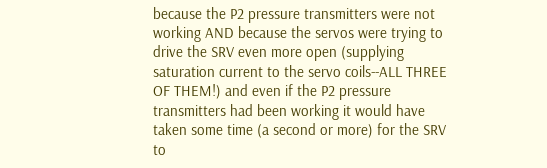because the P2 pressure transmitters were not working AND because the servos were trying to drive the SRV even more open (supplying saturation current to the servo coils--ALL THREE OF THEM!) and even if the P2 pressure transmitters had been working it would have taken some time (a second or more) for the SRV to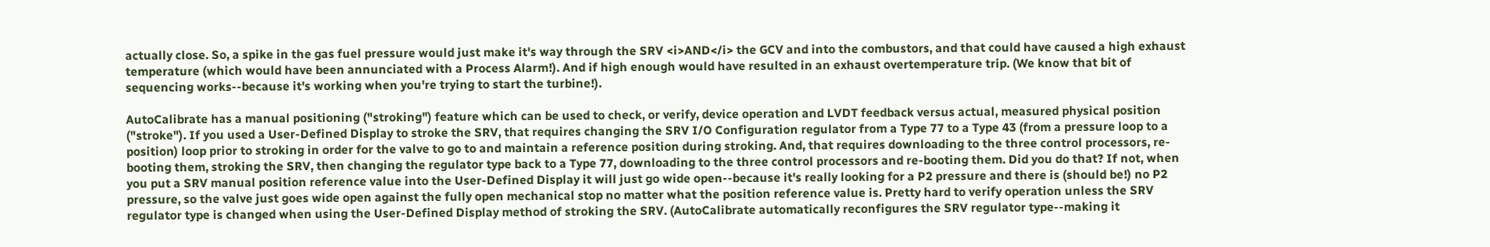actually close. So, a spike in the gas fuel pressure would just make it's way through the SRV <i>AND</i> the GCV and into the combustors, and that could have caused a high exhaust temperature (which would have been annunciated with a Process Alarm!). And if high enough would have resulted in an exhaust overtemperature trip. (We know that bit of sequencing works--because it's working when you're trying to start the turbine!).

AutoCalibrate has a manual positioning ("stroking") feature which can be used to check, or verify, device operation and LVDT feedback versus actual, measured physical position ("stroke"). If you used a User-Defined Display to stroke the SRV, that requires changing the SRV I/O Configuration regulator from a Type 77 to a Type 43 (from a pressure loop to a position) loop prior to stroking in order for the valve to go to and maintain a reference position during stroking. And, that requires downloading to the three control processors, re-booting them, stroking the SRV, then changing the regulator type back to a Type 77, downloading to the three control processors and re-booting them. Did you do that? If not, when you put a SRV manual position reference value into the User-Defined Display it will just go wide open--because it's really looking for a P2 pressure and there is (should be!) no P2 pressure, so the valve just goes wide open against the fully open mechanical stop no matter what the position reference value is. Pretty hard to verify operation unless the SRV regulator type is changed when using the User-Defined Display method of stroking the SRV. (AutoCalibrate automatically reconfigures the SRV regulator type--making it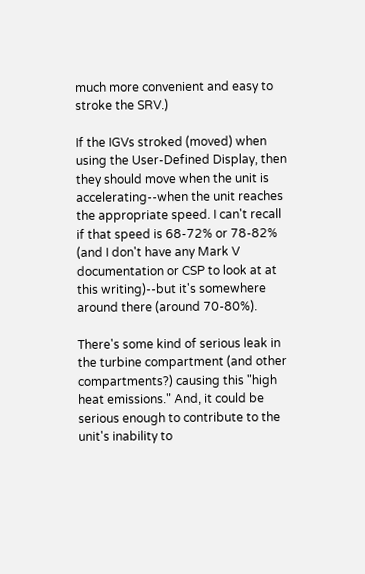much more convenient and easy to stroke the SRV.)

If the IGVs stroked (moved) when using the User-Defined Display, then they should move when the unit is accelerating--when the unit reaches the appropriate speed. I can't recall if that speed is 68-72% or 78-82% (and I don't have any Mark V documentation or CSP to look at at this writing)--but it's somewhere around there (around 70-80%).

There's some kind of serious leak in the turbine compartment (and other compartments?) causing this "high heat emissions." And, it could be serious enough to contribute to the unit's inability to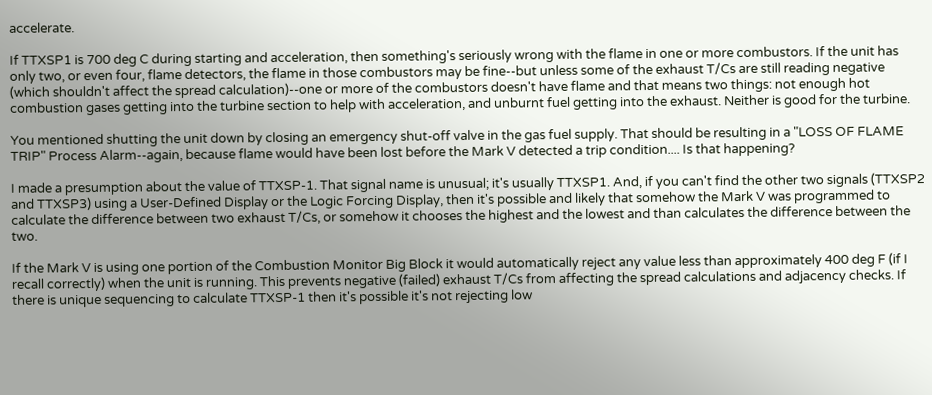accelerate.

If TTXSP1 is 700 deg C during starting and acceleration, then something's seriously wrong with the flame in one or more combustors. If the unit has only two, or even four, flame detectors, the flame in those combustors may be fine--but unless some of the exhaust T/Cs are still reading negative (which shouldn't affect the spread calculation)--one or more of the combustors doesn't have flame and that means two things: not enough hot combustion gases getting into the turbine section to help with acceleration, and unburnt fuel getting into the exhaust. Neither is good for the turbine.

You mentioned shutting the unit down by closing an emergency shut-off valve in the gas fuel supply. That should be resulting in a "LOSS OF FLAME TRIP" Process Alarm--again, because flame would have been lost before the Mark V detected a trip condition.... Is that happening?

I made a presumption about the value of TTXSP-1. That signal name is unusual; it's usually TTXSP1. And, if you can't find the other two signals (TTXSP2 and TTXSP3) using a User-Defined Display or the Logic Forcing Display, then it's possible and likely that somehow the Mark V was programmed to calculate the difference between two exhaust T/Cs, or somehow it chooses the highest and the lowest and than calculates the difference between the two.

If the Mark V is using one portion of the Combustion Monitor Big Block it would automatically reject any value less than approximately 400 deg F (if I recall correctly) when the unit is running. This prevents negative (failed) exhaust T/Cs from affecting the spread calculations and adjacency checks. If there is unique sequencing to calculate TTXSP-1 then it's possible it's not rejecting low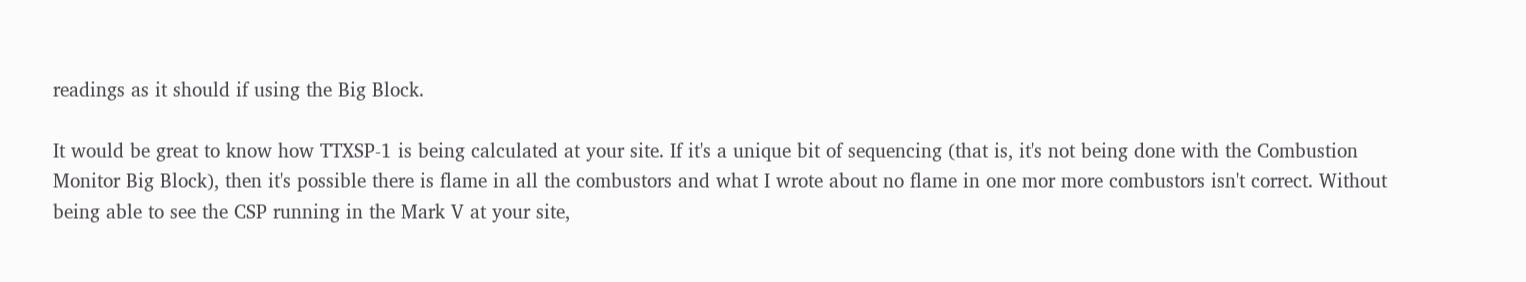readings as it should if using the Big Block.

It would be great to know how TTXSP-1 is being calculated at your site. If it's a unique bit of sequencing (that is, it's not being done with the Combustion Monitor Big Block), then it's possible there is flame in all the combustors and what I wrote about no flame in one mor more combustors isn't correct. Without being able to see the CSP running in the Mark V at your site,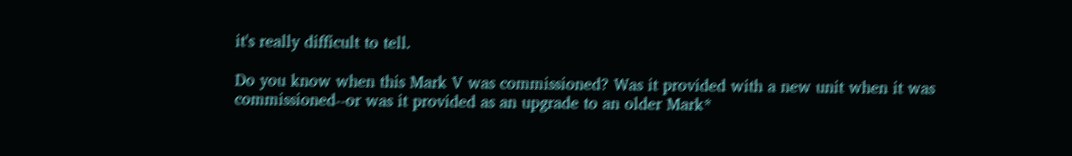it's really difficult to tell.

Do you know when this Mark V was commissioned? Was it provided with a new unit when it was commissioned--or was it provided as an upgrade to an older Mark*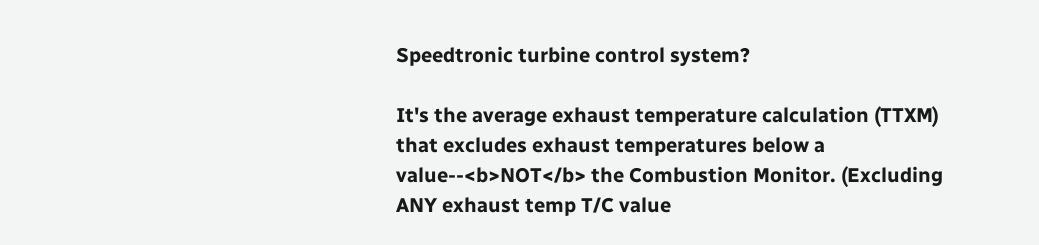Speedtronic turbine control system?

It's the average exhaust temperature calculation (TTXM) that excludes exhaust temperatures below a value--<b>NOT</b> the Combustion Monitor. (Excluding ANY exhaust temp T/C value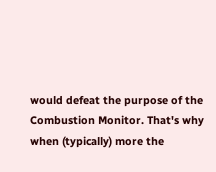would defeat the purpose of the Combustion Monitor. That's why when (typically) more the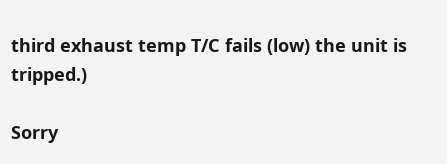third exhaust temp T/C fails (low) the unit is tripped.)

Sorry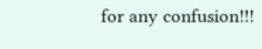for any confusion!!!